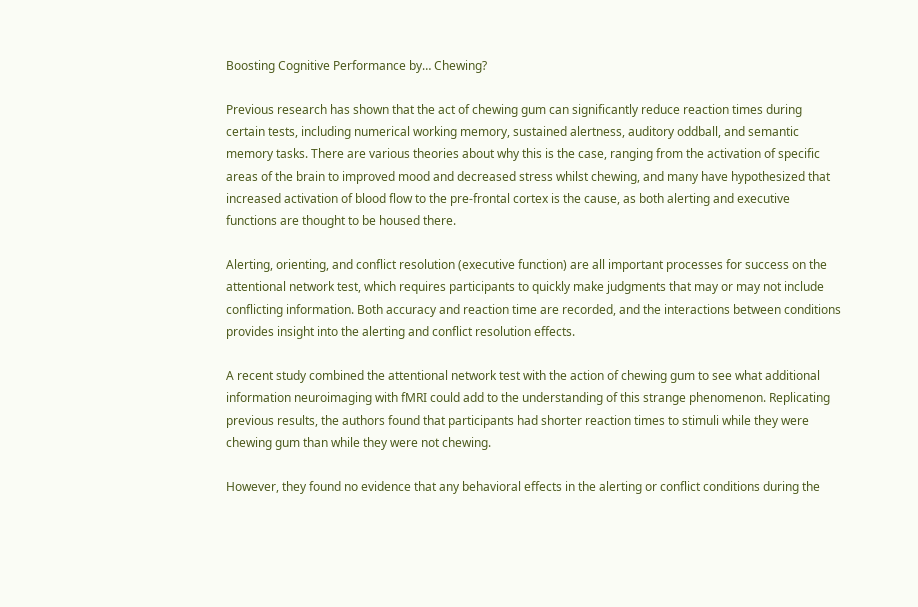Boosting Cognitive Performance by… Chewing?

Previous research has shown that the act of chewing gum can significantly reduce reaction times during certain tests, including numerical working memory, sustained alertness, auditory oddball, and semantic memory tasks. There are various theories about why this is the case, ranging from the activation of specific areas of the brain to improved mood and decreased stress whilst chewing, and many have hypothesized that increased activation of blood flow to the pre-frontal cortex is the cause, as both alerting and executive functions are thought to be housed there.

Alerting, orienting, and conflict resolution (executive function) are all important processes for success on the attentional network test, which requires participants to quickly make judgments that may or may not include conflicting information. Both accuracy and reaction time are recorded, and the interactions between conditions provides insight into the alerting and conflict resolution effects.

A recent study combined the attentional network test with the action of chewing gum to see what additional information neuroimaging with fMRI could add to the understanding of this strange phenomenon. Replicating previous results, the authors found that participants had shorter reaction times to stimuli while they were chewing gum than while they were not chewing.

However, they found no evidence that any behavioral effects in the alerting or conflict conditions during the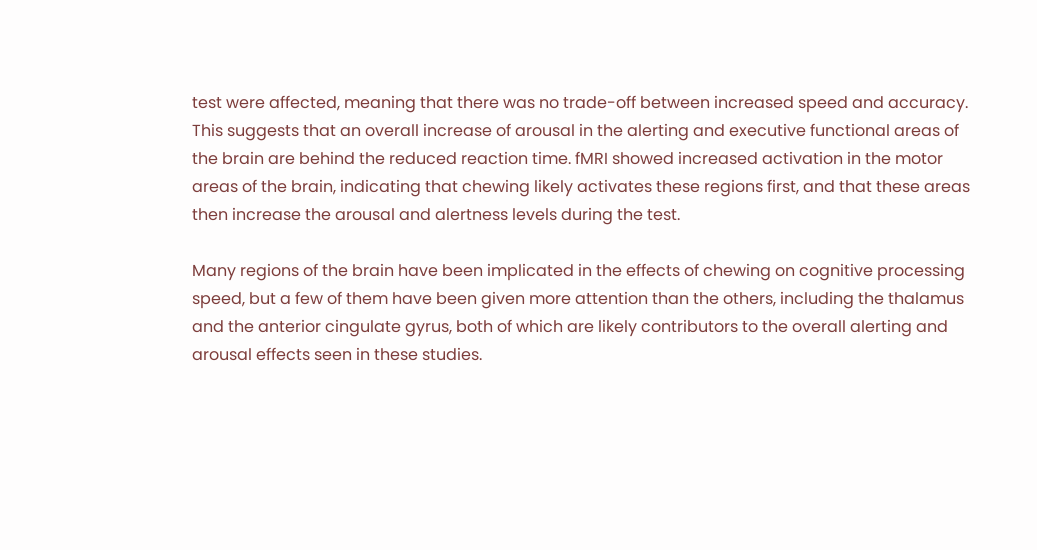test were affected, meaning that there was no trade-off between increased speed and accuracy. This suggests that an overall increase of arousal in the alerting and executive functional areas of the brain are behind the reduced reaction time. fMRI showed increased activation in the motor areas of the brain, indicating that chewing likely activates these regions first, and that these areas then increase the arousal and alertness levels during the test.

Many regions of the brain have been implicated in the effects of chewing on cognitive processing speed, but a few of them have been given more attention than the others, including the thalamus and the anterior cingulate gyrus, both of which are likely contributors to the overall alerting and arousal effects seen in these studies.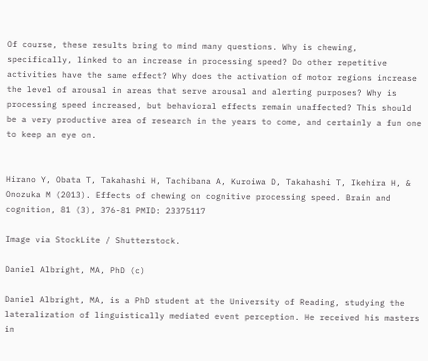Of course, these results bring to mind many questions. Why is chewing, specifically, linked to an increase in processing speed? Do other repetitive activities have the same effect? Why does the activation of motor regions increase the level of arousal in areas that serve arousal and alerting purposes? Why is processing speed increased, but behavioral effects remain unaffected? This should be a very productive area of research in the years to come, and certainly a fun one to keep an eye on.


Hirano Y, Obata T, Takahashi H, Tachibana A, Kuroiwa D, Takahashi T, Ikehira H, & Onozuka M (2013). Effects of chewing on cognitive processing speed. Brain and cognition, 81 (3), 376-81 PMID: 23375117

Image via StockLite / Shutterstock.

Daniel Albright, MA, PhD (c)

Daniel Albright, MA, is a PhD student at the University of Reading, studying the lateralization of linguistically mediated event perception. He received his masters in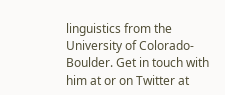linguistics from the University of Colorado-Boulder. Get in touch with him at or on Twitter at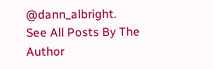@dann_albright.
See All Posts By The Author